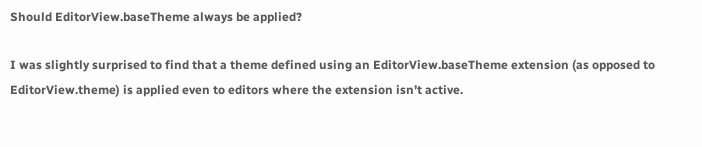Should EditorView.baseTheme always be applied?

I was slightly surprised to find that a theme defined using an EditorView.baseTheme extension (as opposed to EditorView.theme) is applied even to editors where the extension isn’t active.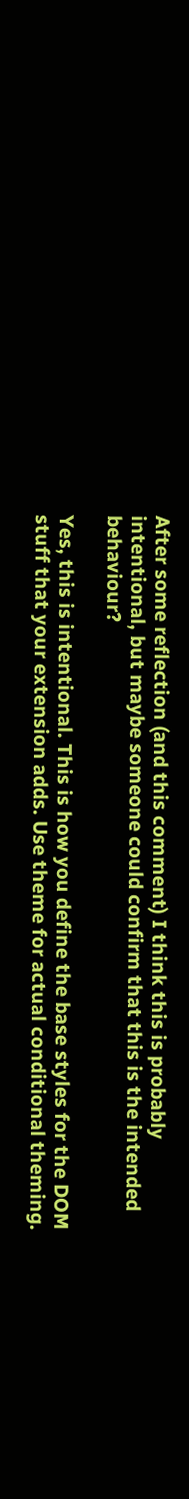After some reflection (and this comment) I think this is probably intentional, but maybe someone could confirm that this is the intended behaviour?

Yes, this is intentional. This is how you define the base styles for the DOM stuff that your extension adds. Use theme for actual conditional theming.